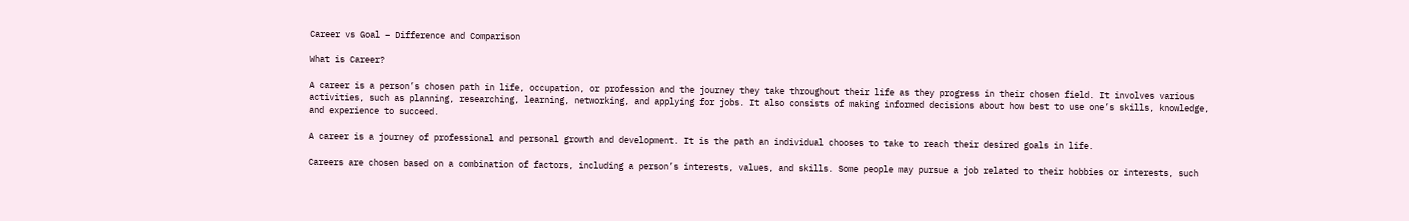Career vs Goal – Difference and Comparison

What is Career?

A career is a person’s chosen path in life, occupation, or profession and the journey they take throughout their life as they progress in their chosen field. It involves various activities, such as planning, researching, learning, networking, and applying for jobs. It also consists of making informed decisions about how best to use one’s skills, knowledge, and experience to succeed.

A career is a journey of professional and personal growth and development. It is the path an individual chooses to take to reach their desired goals in life.

Careers are chosen based on a combination of factors, including a person’s interests, values, and skills. Some people may pursue a job related to their hobbies or interests, such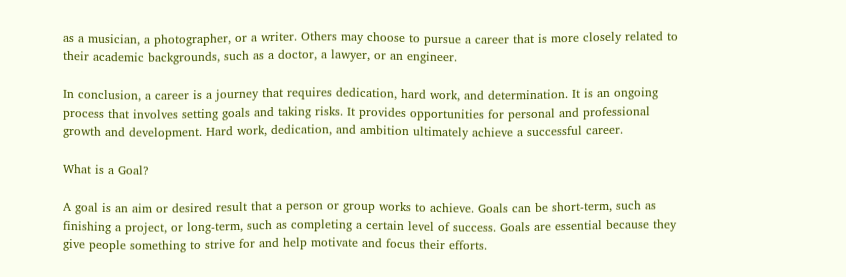as a musician, a photographer, or a writer. Others may choose to pursue a career that is more closely related to their academic backgrounds, such as a doctor, a lawyer, or an engineer.

In conclusion, a career is a journey that requires dedication, hard work, and determination. It is an ongoing process that involves setting goals and taking risks. It provides opportunities for personal and professional growth and development. Hard work, dedication, and ambition ultimately achieve a successful career.

What is a Goal?

A goal is an aim or desired result that a person or group works to achieve. Goals can be short-term, such as finishing a project, or long-term, such as completing a certain level of success. Goals are essential because they give people something to strive for and help motivate and focus their efforts.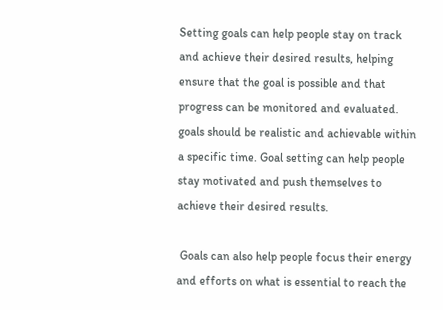Setting goals can help people stay on track and achieve their desired results, helping ensure that the goal is possible and that progress can be monitored and evaluated. goals should be realistic and achievable within a specific time. Goal setting can help people stay motivated and push themselves to achieve their desired results.

 Goals can also help people focus their energy and efforts on what is essential to reach the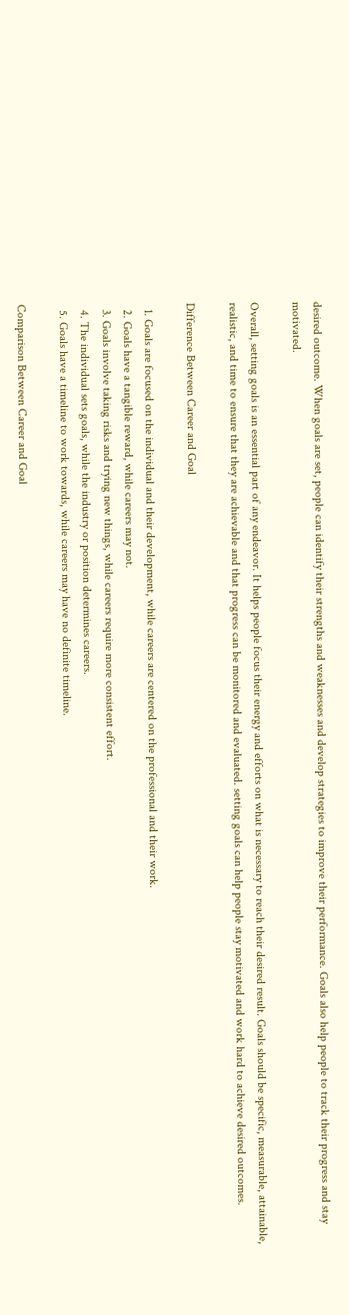desired outcome. When goals are set, people can identify their strengths and weaknesses and develop strategies to improve their performance. Goals also help people to track their progress and stay motivated.

Overall, setting goals is an essential part of any endeavor. It helps people focus their energy and efforts on what is necessary to reach their desired result. Goals should be specific, measurable, attainable, realistic, and time to ensure that they are achievable and that progress can be monitored and evaluated. setting goals can help people stay motivated and work hard to achieve desired outcomes.

Difference Between Career and Goal

  1. Goals are focused on the individual and their development, while careers are centered on the professional and their work.
  2. Goals have a tangible reward, while careers may not.
  3. Goals involve taking risks and trying new things, while careers require more consistent effort.
  4. The individual sets goals, while the industry or position determines careers.
  5. Goals have a timeline to work towards, while careers may have no definite timeline.

Comparison Between Career and Goal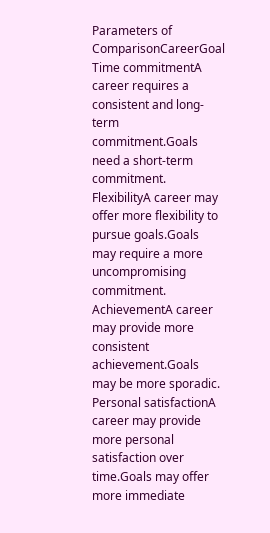Parameters of ComparisonCareerGoal
Time commitmentA career requires a consistent and long-term commitment.Goals need a short-term commitment.
FlexibilityA career may offer more flexibility to pursue goals.Goals may require a more uncompromising commitment.
AchievementA career may provide more consistent achievement.Goals may be more sporadic.
Personal satisfactionA career may provide more personal satisfaction over time.Goals may offer more immediate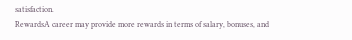satisfaction.
RewardsA career may provide more rewards in terms of salary, bonuses, and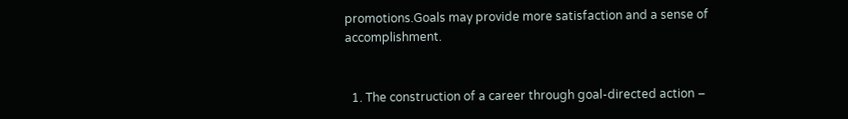promotions.Goals may provide more satisfaction and a sense of accomplishment.


  1. The construction of a career through goal-directed action –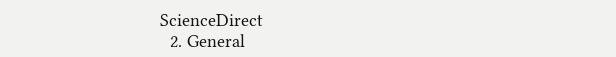ScienceDirect
  2. General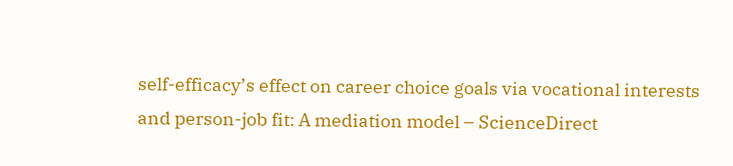self-efficacy’s effect on career choice goals via vocational interests and person-job fit: A mediation model – ScienceDirect